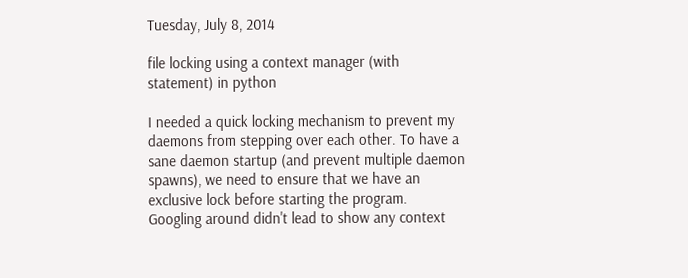Tuesday, July 8, 2014

file locking using a context manager (with statement) in python

I needed a quick locking mechanism to prevent my daemons from stepping over each other. To have a sane daemon startup (and prevent multiple daemon spawns), we need to ensure that we have an exclusive lock before starting the program.  Googling around didn't lead to show any context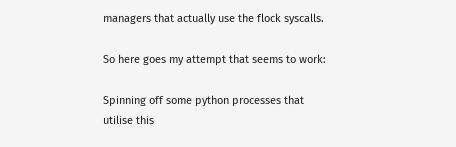managers that actually use the flock syscalls.

So here goes my attempt that seems to work:

Spinning off some python processes that utilise this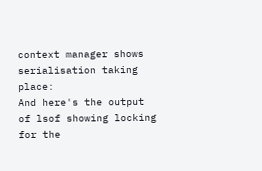context manager shows serialisation taking place:
And here's the output of lsof showing locking for the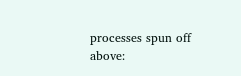processes spun off above: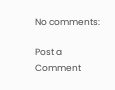No comments:

Post a Comment